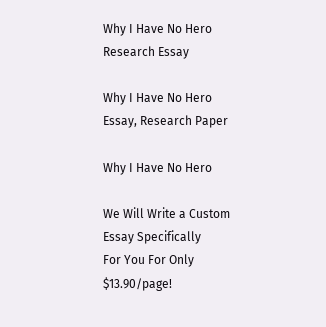Why I Have No Hero Research Essay

Why I Have No Hero Essay, Research Paper

Why I Have No Hero

We Will Write a Custom Essay Specifically
For You For Only $13.90/page!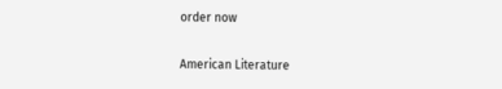order now

American Literature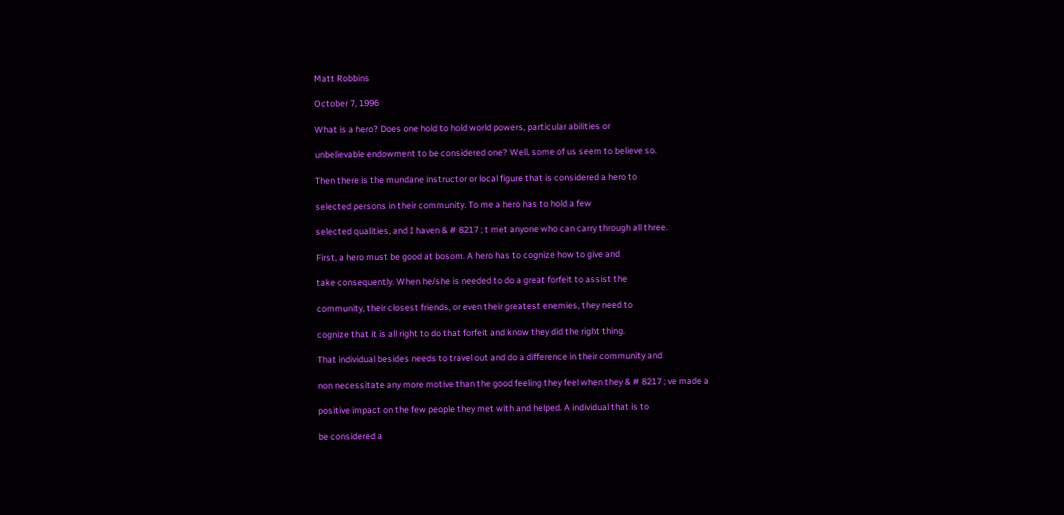Matt Robbins

October 7, 1996

What is a hero? Does one hold to hold world powers, particular abilities or

unbelievable endowment to be considered one? Well, some of us seem to believe so.

Then there is the mundane instructor or local figure that is considered a hero to

selected persons in their community. To me a hero has to hold a few

selected qualities, and I haven & # 8217 ; t met anyone who can carry through all three.

First, a hero must be good at bosom. A hero has to cognize how to give and

take consequently. When he/she is needed to do a great forfeit to assist the

community, their closest friends, or even their greatest enemies, they need to

cognize that it is all right to do that forfeit and know they did the right thing.

That individual besides needs to travel out and do a difference in their community and

non necessitate any more motive than the good feeling they feel when they & # 8217 ; ve made a

positive impact on the few people they met with and helped. A individual that is to

be considered a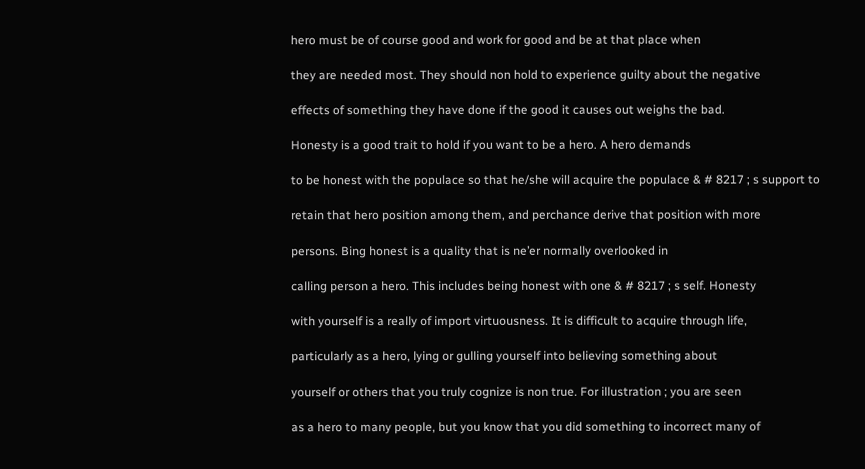hero must be of course good and work for good and be at that place when

they are needed most. They should non hold to experience guilty about the negative

effects of something they have done if the good it causes out weighs the bad.

Honesty is a good trait to hold if you want to be a hero. A hero demands

to be honest with the populace so that he/she will acquire the populace & # 8217 ; s support to

retain that hero position among them, and perchance derive that position with more

persons. Bing honest is a quality that is ne’er normally overlooked in

calling person a hero. This includes being honest with one & # 8217 ; s self. Honesty

with yourself is a really of import virtuousness. It is difficult to acquire through life,

particularly as a hero, lying or gulling yourself into believing something about

yourself or others that you truly cognize is non true. For illustration ; you are seen

as a hero to many people, but you know that you did something to incorrect many of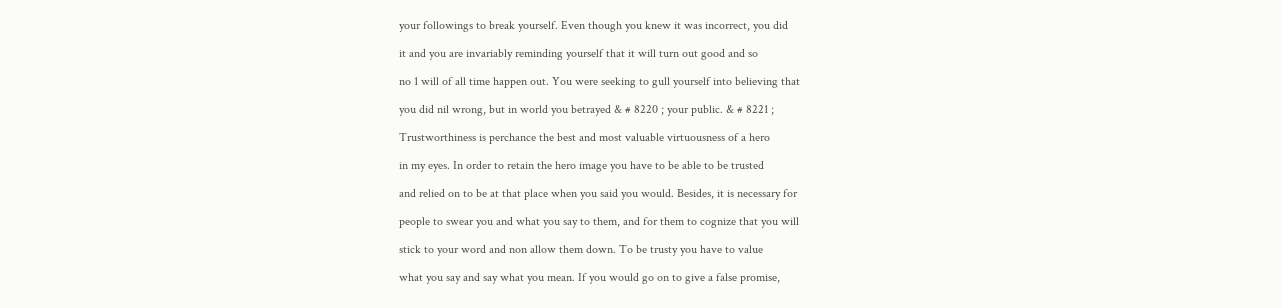your followings to break yourself. Even though you knew it was incorrect, you did

it and you are invariably reminding yourself that it will turn out good and so

no 1 will of all time happen out. You were seeking to gull yourself into believing that

you did nil wrong, but in world you betrayed & # 8220 ; your public. & # 8221 ;

Trustworthiness is perchance the best and most valuable virtuousness of a hero

in my eyes. In order to retain the hero image you have to be able to be trusted

and relied on to be at that place when you said you would. Besides, it is necessary for

people to swear you and what you say to them, and for them to cognize that you will

stick to your word and non allow them down. To be trusty you have to value

what you say and say what you mean. If you would go on to give a false promise,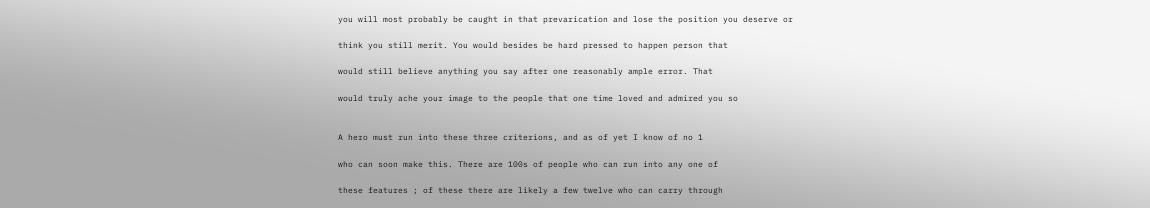you will most probably be caught in that prevarication and lose the position you deserve or

think you still merit. You would besides be hard pressed to happen person that

would still believe anything you say after one reasonably ample error. That

would truly ache your image to the people that one time loved and admired you so


A hero must run into these three criterions, and as of yet I know of no 1

who can soon make this. There are 100s of people who can run into any one of

these features ; of these there are likely a few twelve who can carry through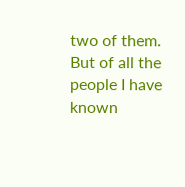two of them. But of all the people I have known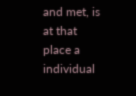and met, is at that place a individual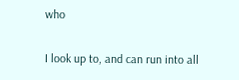who

I look up to, and can run into all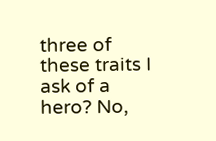three of these traits I ask of a hero? No,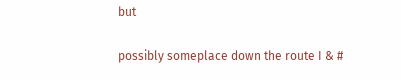but

possibly someplace down the route I & #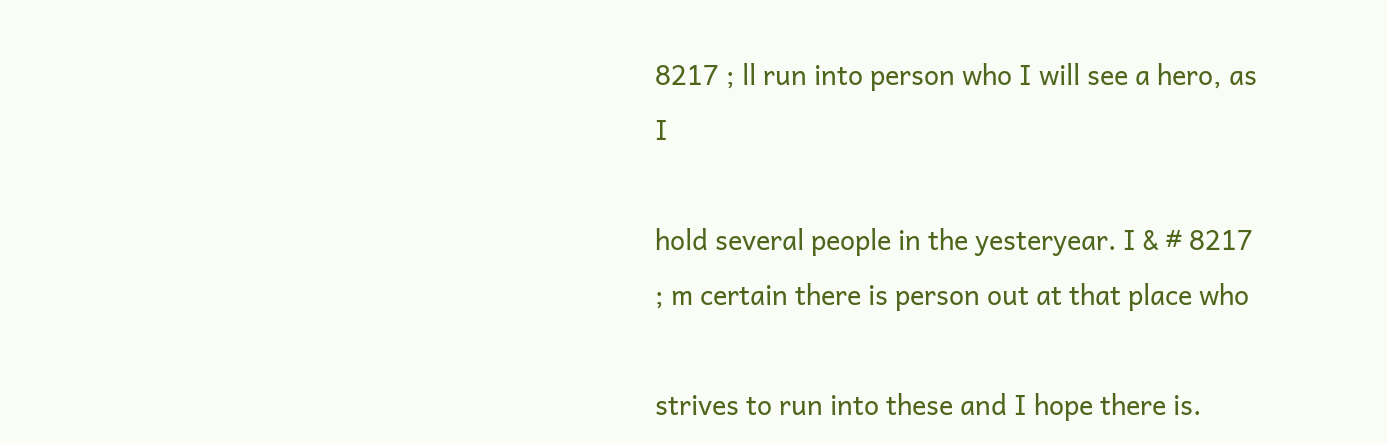8217 ; ll run into person who I will see a hero, as I

hold several people in the yesteryear. I & # 8217 ; m certain there is person out at that place who

strives to run into these and I hope there is.